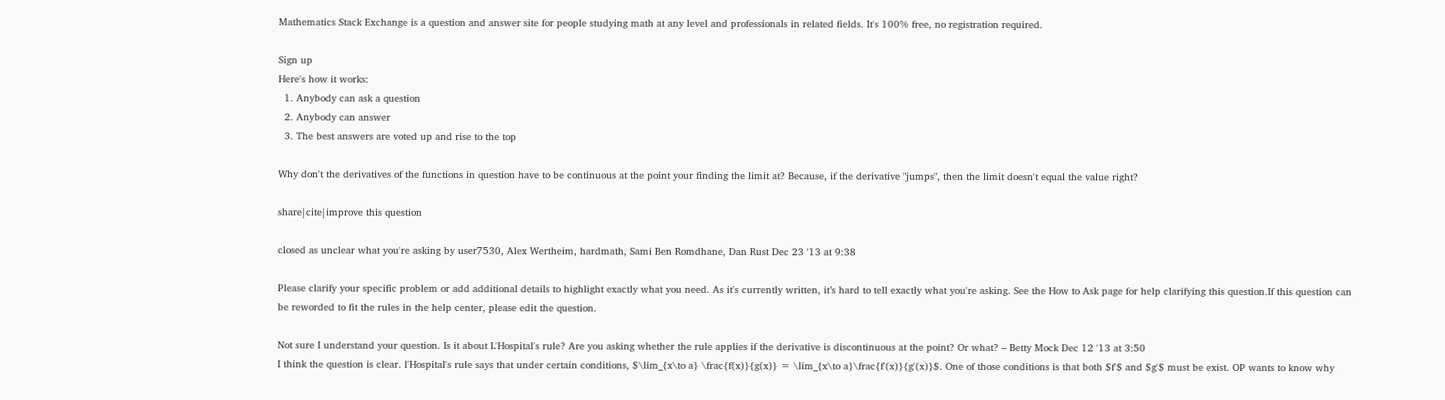Mathematics Stack Exchange is a question and answer site for people studying math at any level and professionals in related fields. It's 100% free, no registration required.

Sign up
Here's how it works:
  1. Anybody can ask a question
  2. Anybody can answer
  3. The best answers are voted up and rise to the top

Why don't the derivatives of the functions in question have to be continuous at the point your finding the limit at? Because, if the derivative "jumps", then the limit doesn't equal the value right?

share|cite|improve this question

closed as unclear what you're asking by user7530, Alex Wertheim, hardmath, Sami Ben Romdhane, Dan Rust Dec 23 '13 at 9:38

Please clarify your specific problem or add additional details to highlight exactly what you need. As it's currently written, it’s hard to tell exactly what you're asking. See the How to Ask page for help clarifying this question.If this question can be reworded to fit the rules in the help center, please edit the question.

Not sure I understand your question. Is it about L'Hospital's rule? Are you asking whether the rule applies if the derivative is discontinuous at the point? Or what? – Betty Mock Dec 12 '13 at 3:50
I think the question is clear. l'Hospital's rule says that under certain conditions, $\lim_{x\to a} \frac{f(x)}{g(x)} = \lim_{x\to a}\frac{f'(x)}{g'(x)}$. One of those conditions is that both $f'$ and $g'$ must be exist. OP wants to know why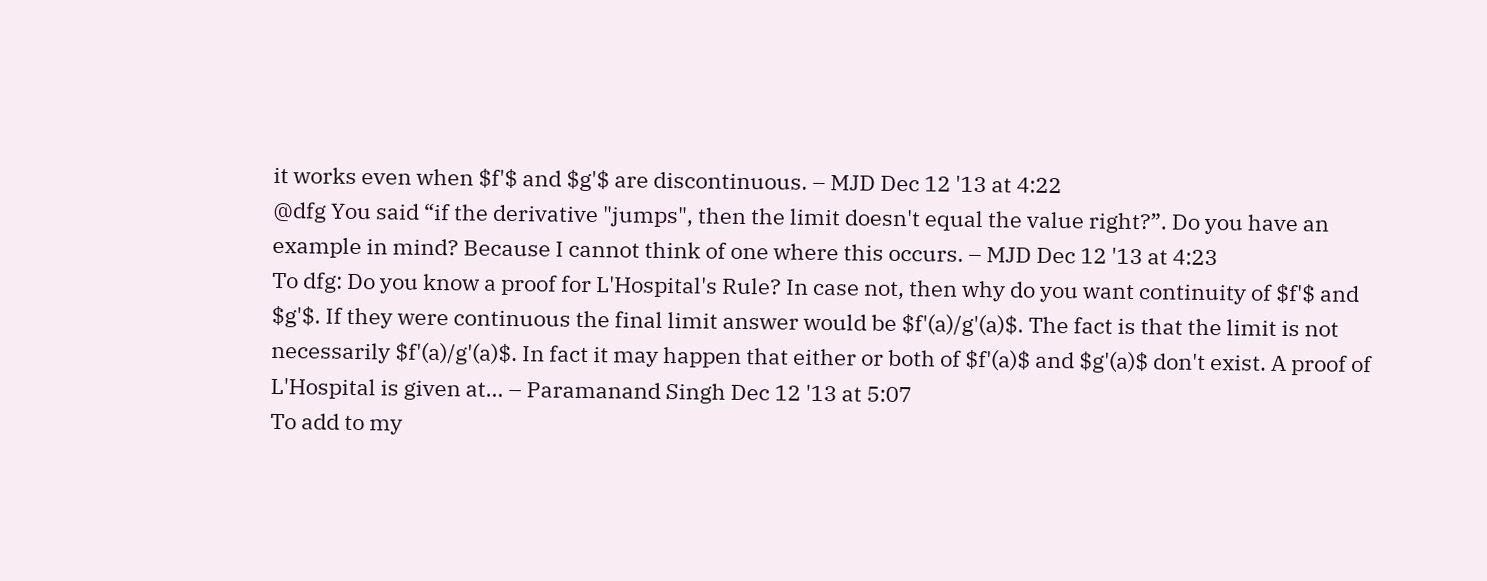it works even when $f'$ and $g'$ are discontinuous. – MJD Dec 12 '13 at 4:22
@dfg You said “if the derivative "jumps", then the limit doesn't equal the value right?”. Do you have an example in mind? Because I cannot think of one where this occurs. – MJD Dec 12 '13 at 4:23
To dfg: Do you know a proof for L'Hospital's Rule? In case not, then why do you want continuity of $f'$ and $g'$. If they were continuous the final limit answer would be $f'(a)/g'(a)$. The fact is that the limit is not necessarily $f'(a)/g'(a)$. In fact it may happen that either or both of $f'(a)$ and $g'(a)$ don't exist. A proof of L'Hospital is given at… – Paramanand Singh Dec 12 '13 at 5:07
To add to my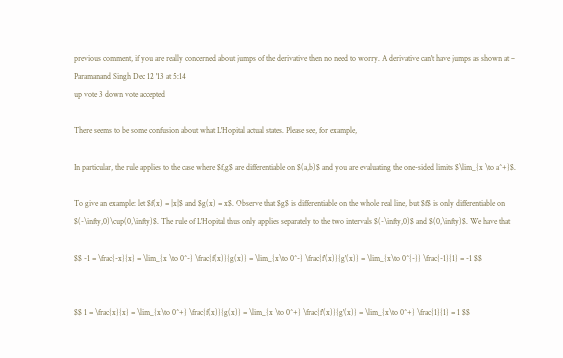previous comment, if you are really concerned about jumps of the derivative then no need to worry. A derivative can't have jumps as shown at – Paramanand Singh Dec 12 '13 at 5:14
up vote 3 down vote accepted

There seems to be some confusion about what L'Hopital actual states. Please see, for example,

In particular, the rule applies to the case where $f,g$ are differentiable on $(a,b)$ and you are evaluating the one-sided limits $\lim_{x \to a^+}$.

To give an example: let $f(x) = |x|$ and $g(x) = x$. Observe that $g$ is differentiable on the whole real line, but $f$ is only differentiable on $(-\infty,0)\cup(0,\infty)$. The rule of L'Hopital thus only applies separately to the two intervals $(-\infty,0)$ and $(0,\infty)$. We have that

$$ -1 = \frac{-x}{x} = \lim_{x \to 0^-} \frac{f(x)}{g(x)} = \lim_{x\to 0^-} \frac{f'(x)}{g'(x)} = \lim_{x\to 0^{-}} \frac{-1}{1} = -1 $$


$$ 1 = \frac{x}{x} = \lim_{x\to 0^+} \frac{f(x)}{g(x)} = \lim_{x \to 0^+} \frac{f'(x)}{g'(x)} = \lim_{x\to 0^+} \frac{1}{1} = 1 $$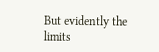But evidently the limits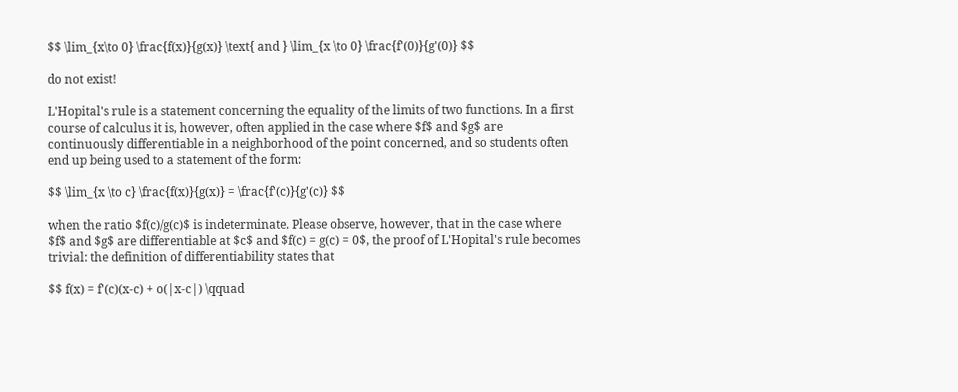$$ \lim_{x\to 0} \frac{f(x)}{g(x)} \text{ and } \lim_{x \to 0} \frac{f'(0)}{g'(0)} $$

do not exist!

L'Hopital's rule is a statement concerning the equality of the limits of two functions. In a first course of calculus it is, however, often applied in the case where $f$ and $g$ are continuously differentiable in a neighborhood of the point concerned, and so students often end up being used to a statement of the form:

$$ \lim_{x \to c} \frac{f(x)}{g(x)} = \frac{f'(c)}{g'(c)} $$

when the ratio $f(c)/g(c)$ is indeterminate. Please observe, however, that in the case where $f$ and $g$ are differentiable at $c$ and $f(c) = g(c) = 0$, the proof of L'Hopital's rule becomes trivial: the definition of differentiability states that

$$ f(x) = f'(c)(x-c) + o(|x-c|) \qquad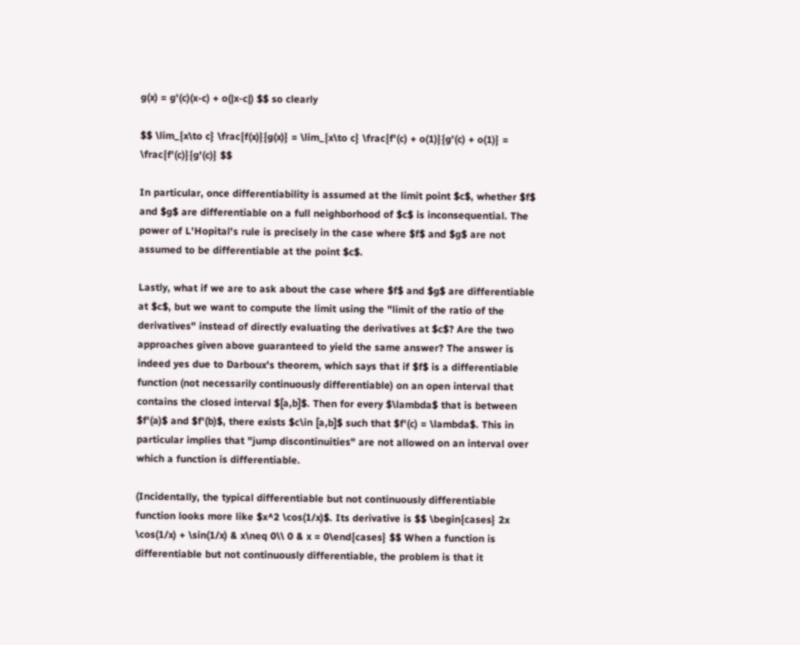g(x) = g'(c)(x-c) + o(|x-c|) $$ so clearly

$$ \lim_{x\to c} \frac{f(x)}{g(x)} = \lim_{x\to c} \frac{f'(c) + o(1)}{g'(c) + o(1)} = \frac{f'(c)}{g'(c)} $$

In particular, once differentiability is assumed at the limit point $c$, whether $f$ and $g$ are differentiable on a full neighborhood of $c$ is inconsequential. The power of L'Hopital's rule is precisely in the case where $f$ and $g$ are not assumed to be differentiable at the point $c$.

Lastly, what if we are to ask about the case where $f$ and $g$ are differentiable at $c$, but we want to compute the limit using the "limit of the ratio of the derivatives" instead of directly evaluating the derivatives at $c$? Are the two approaches given above guaranteed to yield the same answer? The answer is indeed yes due to Darboux's theorem, which says that if $f$ is a differentiable function (not necessarily continuously differentiable) on an open interval that contains the closed interval $[a,b]$. Then for every $\lambda$ that is between $f'(a)$ and $f'(b)$, there exists $c\in [a,b]$ such that $f'(c) = \lambda$. This in particular implies that "jump discontinuities" are not allowed on an interval over which a function is differentiable.

(Incidentally, the typical differentiable but not continuously differentiable function looks more like $x^2 \cos(1/x)$. Its derivative is $$ \begin{cases} 2x \cos(1/x) + \sin(1/x) & x\neq 0\\ 0 & x = 0\end{cases} $$ When a function is differentiable but not continuously differentiable, the problem is that it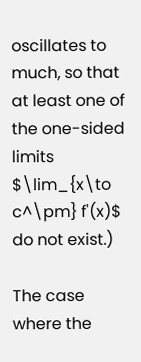oscillates to much, so that at least one of the one-sided limits $\lim_{x\to c^\pm} f'(x)$ do not exist.)

The case where the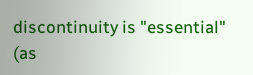discontinuity is "essential" (as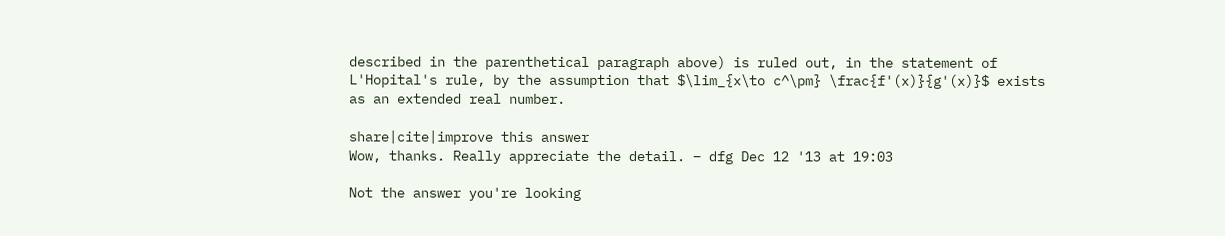described in the parenthetical paragraph above) is ruled out, in the statement of L'Hopital's rule, by the assumption that $\lim_{x\to c^\pm} \frac{f'(x)}{g'(x)}$ exists as an extended real number.

share|cite|improve this answer
Wow, thanks. Really appreciate the detail. – dfg Dec 12 '13 at 19:03

Not the answer you're looking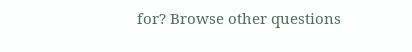for? Browse other questions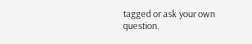tagged or ask your own question.